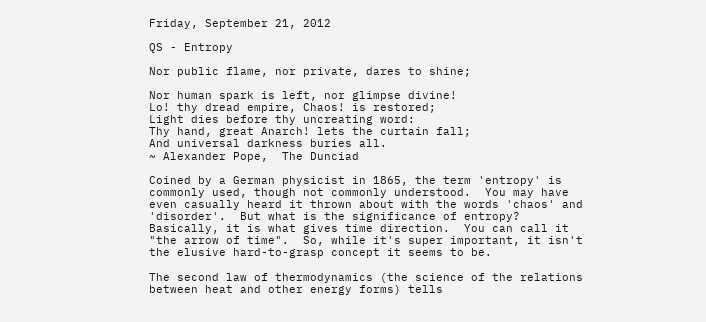Friday, September 21, 2012

QS - Entropy

Nor public flame, nor private, dares to shine;

Nor human spark is left, nor glimpse divine!
Lo! thy dread empire, Chaos! is restored;
Light dies before thy uncreating word:
Thy hand, great Anarch! lets the curtain fall;
And universal darkness buries all.
~ Alexander Pope,  The Dunciad

Coined by a German physicist in 1865, the term 'entropy' is commonly used, though not commonly understood.  You may have even casually heard it thrown about with the words 'chaos' and 'disorder'.  But what is the significance of entropy?  Basically, it is what gives time direction.  You can call it "the arrow of time".  So, while it's super important, it isn't the elusive hard-to-grasp concept it seems to be.

The second law of thermodynamics (the science of the relations between heat and other energy forms) tells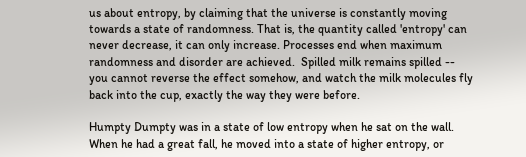us about entropy, by claiming that the universe is constantly moving towards a state of randomness. That is, the quantity called 'entropy' can never decrease, it can only increase. Processes end when maximum randomness and disorder are achieved.  Spilled milk remains spilled -- you cannot reverse the effect somehow, and watch the milk molecules fly back into the cup, exactly the way they were before.

Humpty Dumpty was in a state of low entropy when he sat on the wall.  When he had a great fall, he moved into a state of higher entropy, or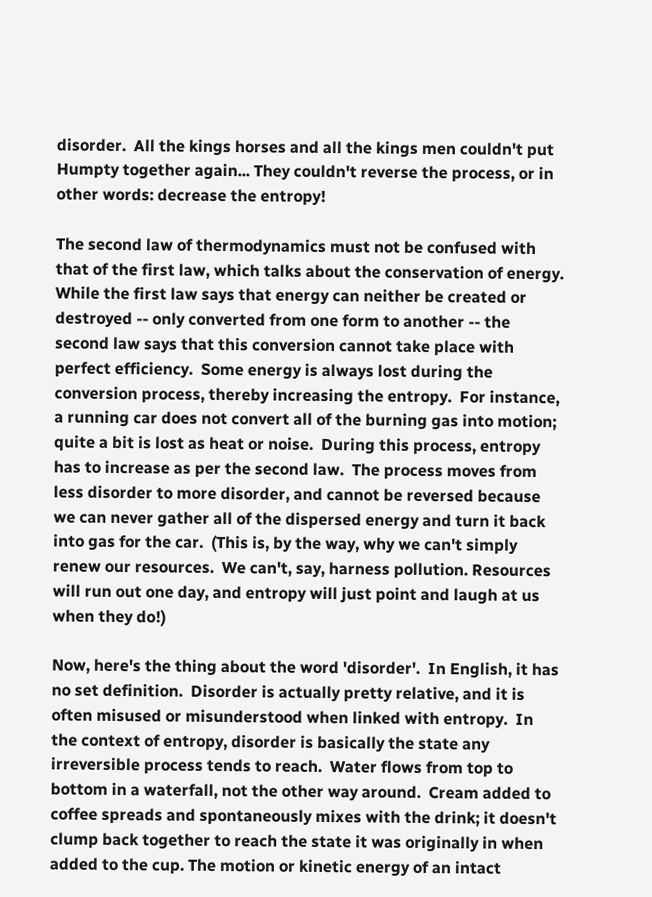disorder.  All the kings horses and all the kings men couldn't put Humpty together again... They couldn't reverse the process, or in other words: decrease the entropy!

The second law of thermodynamics must not be confused with that of the first law, which talks about the conservation of energy.  While the first law says that energy can neither be created or destroyed -- only converted from one form to another -- the second law says that this conversion cannot take place with perfect efficiency.  Some energy is always lost during the conversion process, thereby increasing the entropy.  For instance, a running car does not convert all of the burning gas into motion; quite a bit is lost as heat or noise.  During this process, entropy has to increase as per the second law.  The process moves from less disorder to more disorder, and cannot be reversed because we can never gather all of the dispersed energy and turn it back into gas for the car.  (This is, by the way, why we can't simply renew our resources.  We can't, say, harness pollution. Resources will run out one day, and entropy will just point and laugh at us when they do!)

Now, here's the thing about the word 'disorder'.  In English, it has no set definition.  Disorder is actually pretty relative, and it is often misused or misunderstood when linked with entropy.  In the context of entropy, disorder is basically the state any irreversible process tends to reach.  Water flows from top to bottom in a waterfall, not the other way around.  Cream added to coffee spreads and spontaneously mixes with the drink; it doesn't clump back together to reach the state it was originally in when added to the cup. The motion or kinetic energy of an intact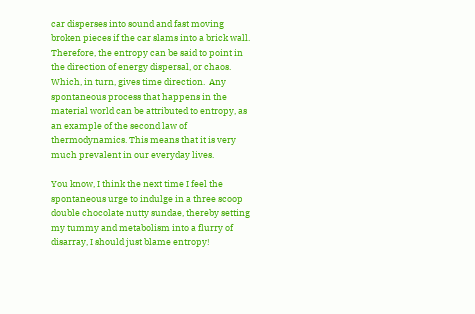car disperses into sound and fast moving broken pieces if the car slams into a brick wall.  Therefore, the entropy can be said to point in the direction of energy dispersal, or chaos.  Which, in turn, gives time direction.  Any spontaneous process that happens in the material world can be attributed to entropy, as an example of the second law of thermodynamics. This means that it is very much prevalent in our everyday lives.

You know, I think the next time I feel the spontaneous urge to indulge in a three scoop double chocolate nutty sundae, thereby setting my tummy and metabolism into a flurry of disarray, I should just blame entropy!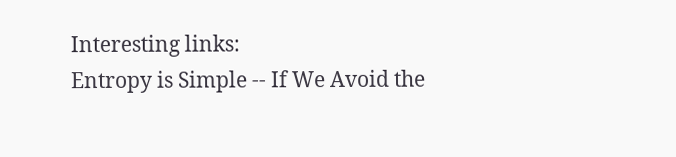Interesting links:
Entropy is Simple -- If We Avoid the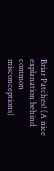Briar Patches! (A nice explanation behind common misconceptions)